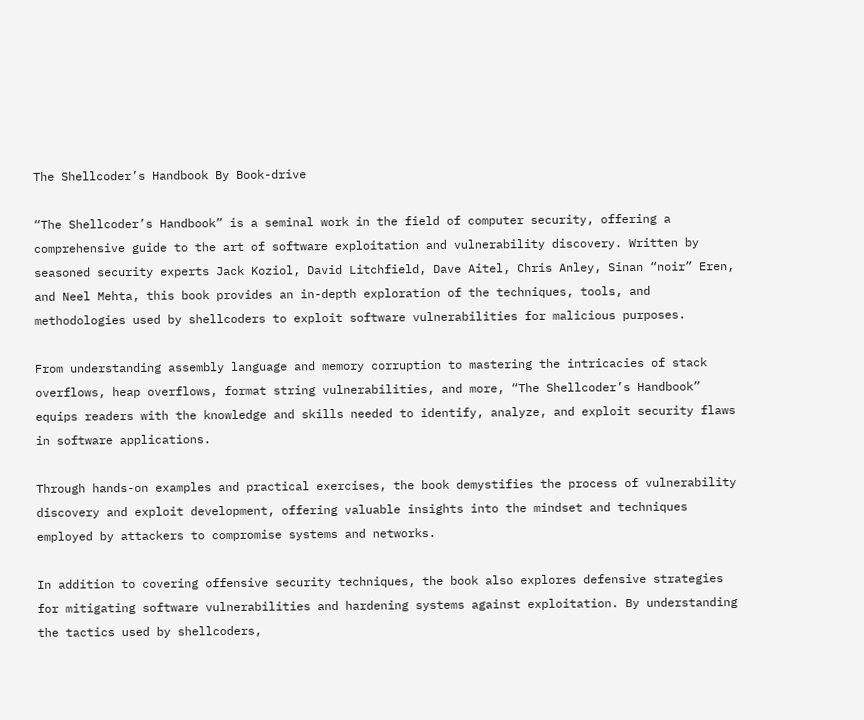The Shellcoder’s Handbook By Book-drive

“The Shellcoder’s Handbook” is a seminal work in the field of computer security, offering a comprehensive guide to the art of software exploitation and vulnerability discovery. Written by seasoned security experts Jack Koziol, David Litchfield, Dave Aitel, Chris Anley, Sinan “noir” Eren, and Neel Mehta, this book provides an in-depth exploration of the techniques, tools, and methodologies used by shellcoders to exploit software vulnerabilities for malicious purposes.

From understanding assembly language and memory corruption to mastering the intricacies of stack overflows, heap overflows, format string vulnerabilities, and more, “The Shellcoder’s Handbook” equips readers with the knowledge and skills needed to identify, analyze, and exploit security flaws in software applications.

Through hands-on examples and practical exercises, the book demystifies the process of vulnerability discovery and exploit development, offering valuable insights into the mindset and techniques employed by attackers to compromise systems and networks.

In addition to covering offensive security techniques, the book also explores defensive strategies for mitigating software vulnerabilities and hardening systems against exploitation. By understanding the tactics used by shellcoders,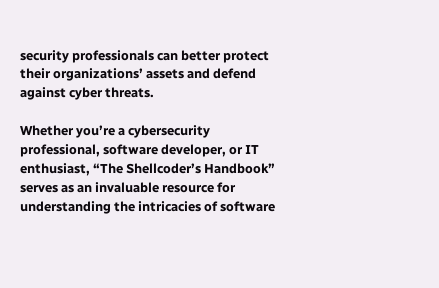security professionals can better protect their organizations’ assets and defend against cyber threats.

Whether you’re a cybersecurity professional, software developer, or IT enthusiast, “The Shellcoder’s Handbook” serves as an invaluable resource for understanding the intricacies of software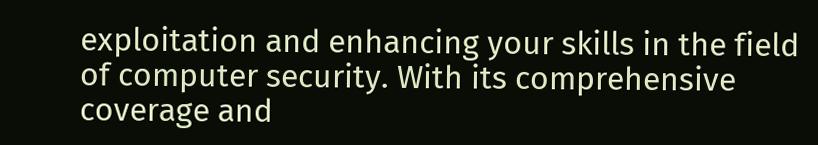exploitation and enhancing your skills in the field of computer security. With its comprehensive coverage and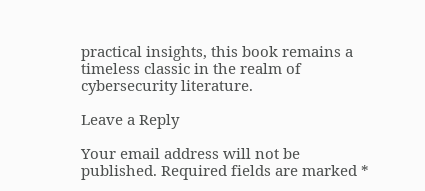practical insights, this book remains a timeless classic in the realm of cybersecurity literature.

Leave a Reply

Your email address will not be published. Required fields are marked *